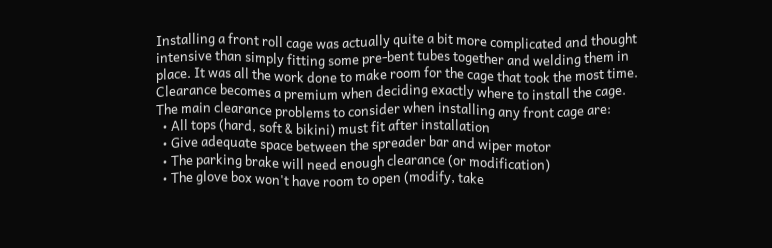Installing a front roll cage was actually quite a bit more complicated and thought intensive than simply fitting some pre-bent tubes together and welding them in place. It was all the work done to make room for the cage that took the most time. Clearance becomes a premium when deciding exactly where to install the cage. The main clearance problems to consider when installing any front cage are:
  • All tops (hard, soft & bikini) must fit after installation
  • Give adequate space between the spreader bar and wiper motor
  • The parking brake will need enough clearance (or modification)
  • The glove box won't have room to open (modify, take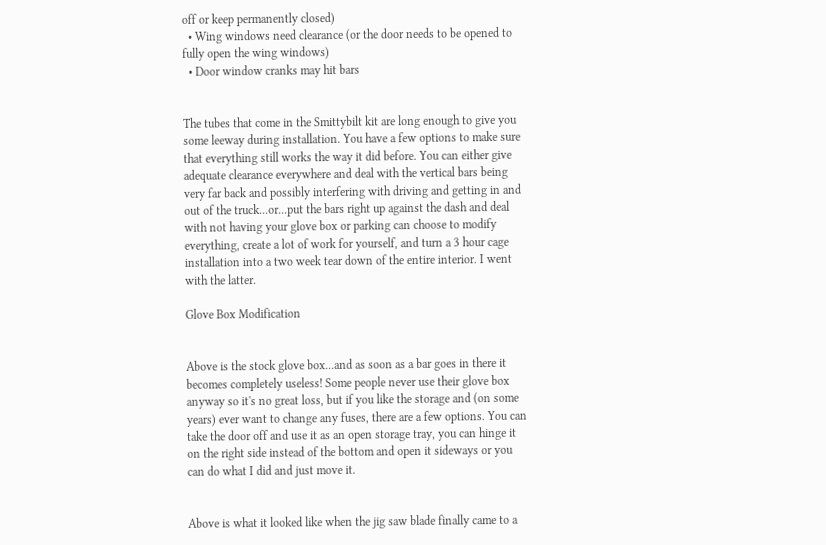off or keep permanently closed)
  • Wing windows need clearance (or the door needs to be opened to fully open the wing windows)
  • Door window cranks may hit bars


The tubes that come in the Smittybilt kit are long enough to give you some leeway during installation. You have a few options to make sure that everything still works the way it did before. You can either give adequate clearance everywhere and deal with the vertical bars being very far back and possibly interfering with driving and getting in and out of the truck...or...put the bars right up against the dash and deal with not having your glove box or parking can choose to modify everything, create a lot of work for yourself, and turn a 3 hour cage installation into a two week tear down of the entire interior. I went with the latter.

Glove Box Modification


Above is the stock glove box...and as soon as a bar goes in there it becomes completely useless! Some people never use their glove box anyway so it's no great loss, but if you like the storage and (on some years) ever want to change any fuses, there are a few options. You can take the door off and use it as an open storage tray, you can hinge it on the right side instead of the bottom and open it sideways or you can do what I did and just move it.


Above is what it looked like when the jig saw blade finally came to a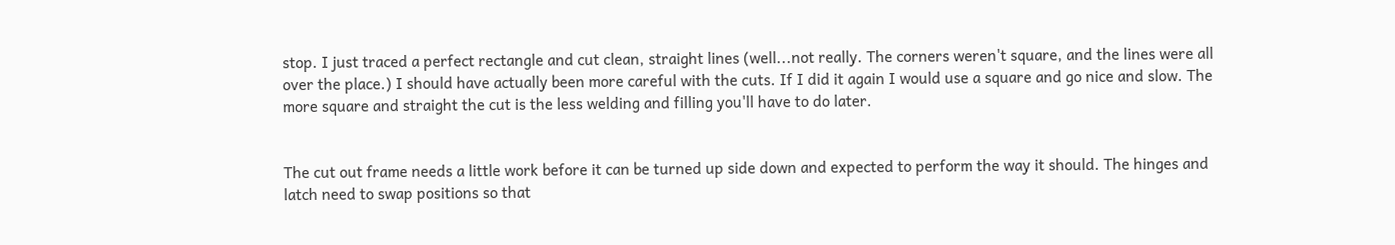stop. I just traced a perfect rectangle and cut clean, straight lines (well...not really. The corners weren't square, and the lines were all over the place.) I should have actually been more careful with the cuts. If I did it again I would use a square and go nice and slow. The more square and straight the cut is the less welding and filling you'll have to do later.


The cut out frame needs a little work before it can be turned up side down and expected to perform the way it should. The hinges and latch need to swap positions so that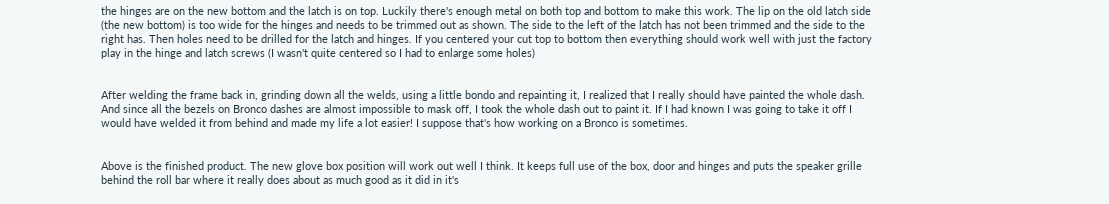the hinges are on the new bottom and the latch is on top. Luckily there's enough metal on both top and bottom to make this work. The lip on the old latch side (the new bottom) is too wide for the hinges and needs to be trimmed out as shown. The side to the left of the latch has not been trimmed and the side to the right has. Then holes need to be drilled for the latch and hinges. If you centered your cut top to bottom then everything should work well with just the factory play in the hinge and latch screws (I wasn't quite centered so I had to enlarge some holes)


After welding the frame back in, grinding down all the welds, using a little bondo and repainting it, I realized that I really should have painted the whole dash. And since all the bezels on Bronco dashes are almost impossible to mask off, I took the whole dash out to paint it. If I had known I was going to take it off I would have welded it from behind and made my life a lot easier! I suppose that's how working on a Bronco is sometimes.


Above is the finished product. The new glove box position will work out well I think. It keeps full use of the box, door and hinges and puts the speaker grille behind the roll bar where it really does about as much good as it did in it's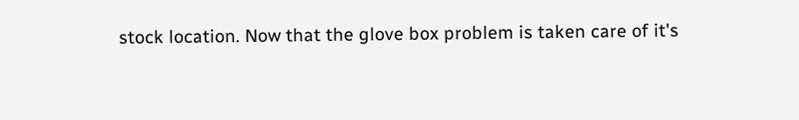stock location. Now that the glove box problem is taken care of it's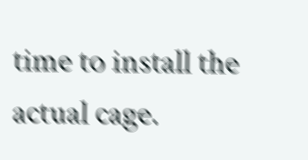time to install the actual cage.